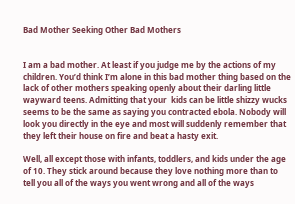Bad Mother Seeking Other Bad Mothers


I am a bad mother. At least if you judge me by the actions of my children. You’d think I’m alone in this bad mother thing based on the lack of other mothers speaking openly about their darling little wayward teens. Admitting that your  kids can be little shizzy wucks seems to be the same as saying you contracted ebola. Nobody will look you directly in the eye and most will suddenly remember that they left their house on fire and beat a hasty exit.

Well, all except those with infants, toddlers, and kids under the age of 10. They stick around because they love nothing more than to tell you all of the ways you went wrong and all of the ways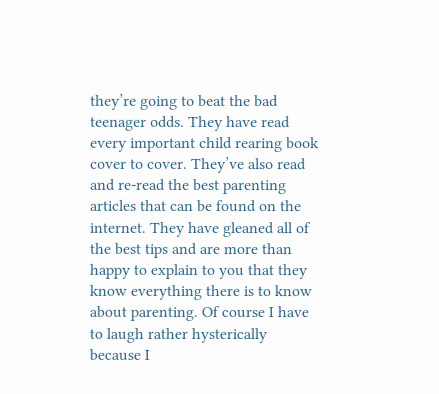they’re going to beat the bad teenager odds. They have read every important child rearing book cover to cover. They’ve also read and re-read the best parenting articles that can be found on the internet. They have gleaned all of the best tips and are more than happy to explain to you that they know everything there is to know about parenting. Of course I have to laugh rather hysterically because I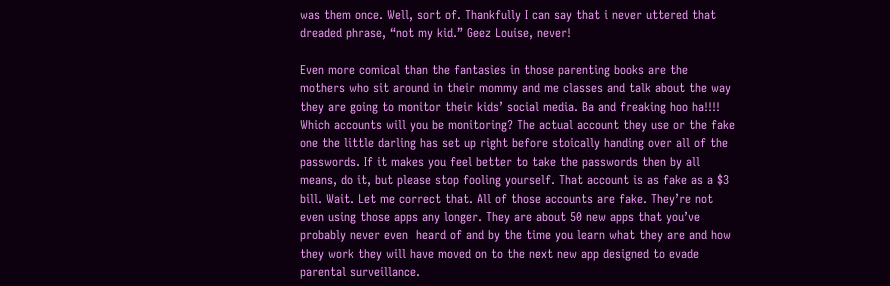was them once. Well, sort of. Thankfully I can say that i never uttered that dreaded phrase, “not my kid.” Geez Louise, never!

Even more comical than the fantasies in those parenting books are the mothers who sit around in their mommy and me classes and talk about the way they are going to monitor their kids’ social media. Ba and freaking hoo ha!!!! Which accounts will you be monitoring? The actual account they use or the fake one the little darling has set up right before stoically handing over all of the passwords. If it makes you feel better to take the passwords then by all means, do it, but please stop fooling yourself. That account is as fake as a $3 bill. Wait. Let me correct that. All of those accounts are fake. They’re not even using those apps any longer. They are about 50 new apps that you’ve probably never even  heard of and by the time you learn what they are and how they work they will have moved on to the next new app designed to evade parental surveillance.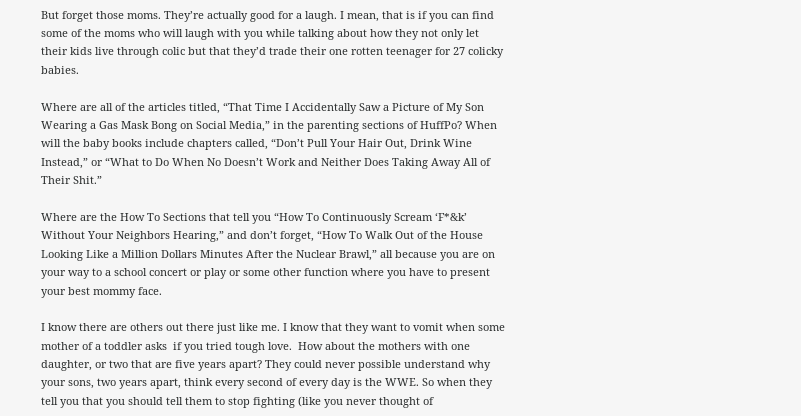But forget those moms. They’re actually good for a laugh. I mean, that is if you can find some of the moms who will laugh with you while talking about how they not only let their kids live through colic but that they’d trade their one rotten teenager for 27 colicky babies.

Where are all of the articles titled, “That Time I Accidentally Saw a Picture of My Son Wearing a Gas Mask Bong on Social Media,” in the parenting sections of HuffPo? When will the baby books include chapters called, “Don’t Pull Your Hair Out, Drink Wine Instead,” or “What to Do When No Doesn’t Work and Neither Does Taking Away All of Their Shit.”

Where are the How To Sections that tell you “How To Continuously Scream ‘F*&k’ Without Your Neighbors Hearing,” and don’t forget, “How To Walk Out of the House Looking Like a Million Dollars Minutes After the Nuclear Brawl,” all because you are on your way to a school concert or play or some other function where you have to present your best mommy face.

I know there are others out there just like me. I know that they want to vomit when some mother of a toddler asks  if you tried tough love.  How about the mothers with one daughter, or two that are five years apart? They could never possible understand why your sons, two years apart, think every second of every day is the WWE. So when they tell you that you should tell them to stop fighting (like you never thought of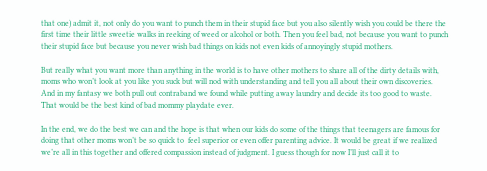that one) admit it, not only do you want to punch them in their stupid face but you also silently wish you could be there the first time their little sweetie walks in reeking of weed or alcohol or both. Then you feel bad, not because you want to punch their stupid face but because you never wish bad things on kids not even kids of annoyingly stupid mothers.

But really what you want more than anything in the world is to have other mothers to share all of the dirty details with, moms who won’t look at you like you suck but will nod with understanding and tell you all about their own discoveries. And in my fantasy we both pull out contraband we found while putting away laundry and decide its too good to waste. That would be the best kind of bad mommy playdate ever.

In the end, we do the best we can and the hope is that when our kids do some of the things that teenagers are famous for doing that other moms won’t be so quick to  feel superior or even offer parenting advice. It would be great if we realized we’re all in this together and offered compassion instead of judgment. I guess though for now I’ll just call it to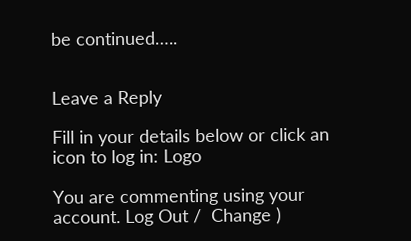be continued…..


Leave a Reply

Fill in your details below or click an icon to log in: Logo

You are commenting using your account. Log Out /  Change )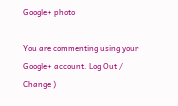Google+ photo

You are commenting using your Google+ account. Log Out /  Change )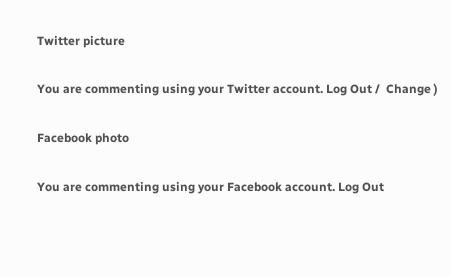Twitter picture

You are commenting using your Twitter account. Log Out /  Change )

Facebook photo

You are commenting using your Facebook account. Log Out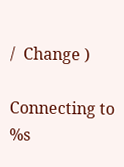/  Change )

Connecting to %s